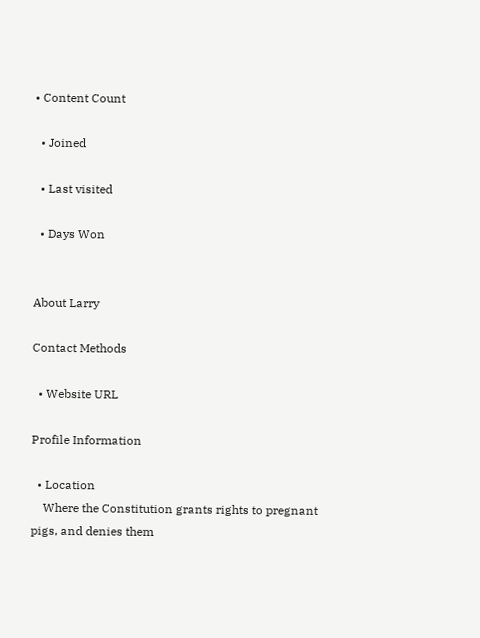• Content Count

  • Joined

  • Last visited

  • Days Won


About Larry

Contact Methods

  • Website URL

Profile Information

  • Location
    Where the Constitution grants rights to pregnant pigs, and denies them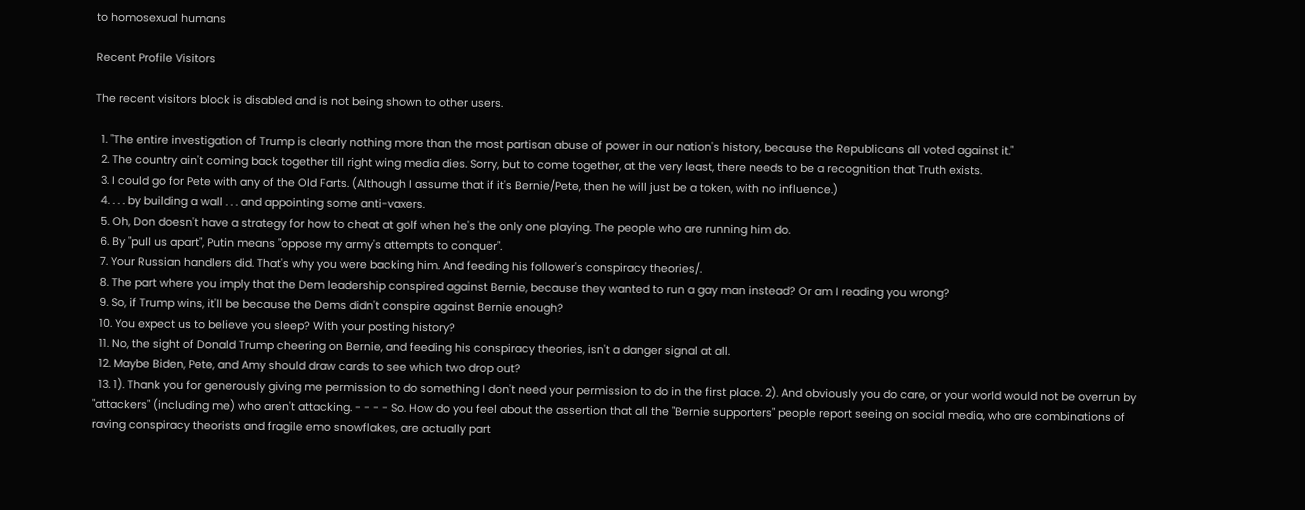to homosexual humans

Recent Profile Visitors

The recent visitors block is disabled and is not being shown to other users.

  1. "The entire investigation of Trump is clearly nothing more than the most partisan abuse of power in our nation's history, because the Republicans all voted against it."
  2. The country ain't coming back together till right wing media dies. Sorry, but to come together, at the very least, there needs to be a recognition that Truth exists.
  3. I could go for Pete with any of the Old Farts. (Although I assume that if it's Bernie/Pete, then he will just be a token, with no influence.)
  4. . . . by building a wall . . . and appointing some anti-vaxers.
  5. Oh, Don doesn't have a strategy for how to cheat at golf when he's the only one playing. The people who are running him do.
  6. By "pull us apart", Putin means "oppose my army's attempts to conquer".
  7. Your Russian handlers did. That's why you were backing him. And feeding his follower's conspiracy theories/.
  8. The part where you imply that the Dem leadership conspired against Bernie, because they wanted to run a gay man instead? Or am I reading you wrong?
  9. So, if Trump wins, it'll be because the Dems didn't conspire against Bernie enough?
  10. You expect us to believe you sleep? With your posting history?
  11. No, the sight of Donald Trump cheering on Bernie, and feeding his conspiracy theories, isn't a danger signal at all.
  12. Maybe Biden, Pete, and Amy should draw cards to see which two drop out?
  13. 1). Thank you for generously giving me permission to do something I don't need your permission to do in the first place. 2). And obviously you do care, or your world would not be overrun by "attackers" (including me) who aren't attacking. - - - - So. How do you feel about the assertion that all the "Bernie supporters" people report seeing on social media, who are combinations of raving conspiracy theorists and fragile emo snowflakes, are actually part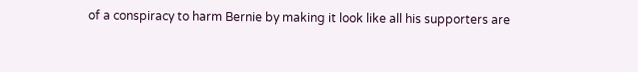of a conspiracy to harm Bernie by making it look like all his supporters are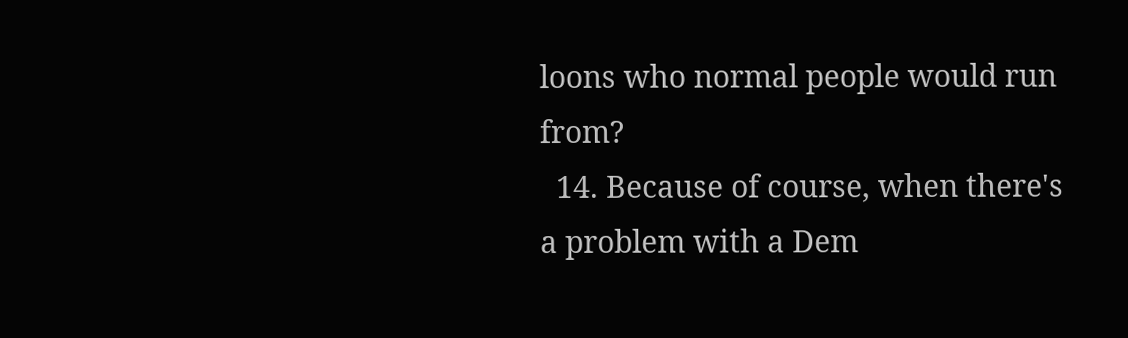loons who normal people would run from?
  14. Because of course, when there's a problem with a Dem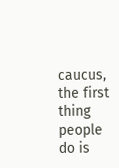caucus, the first thing people do is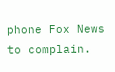phone Fox News to complain.